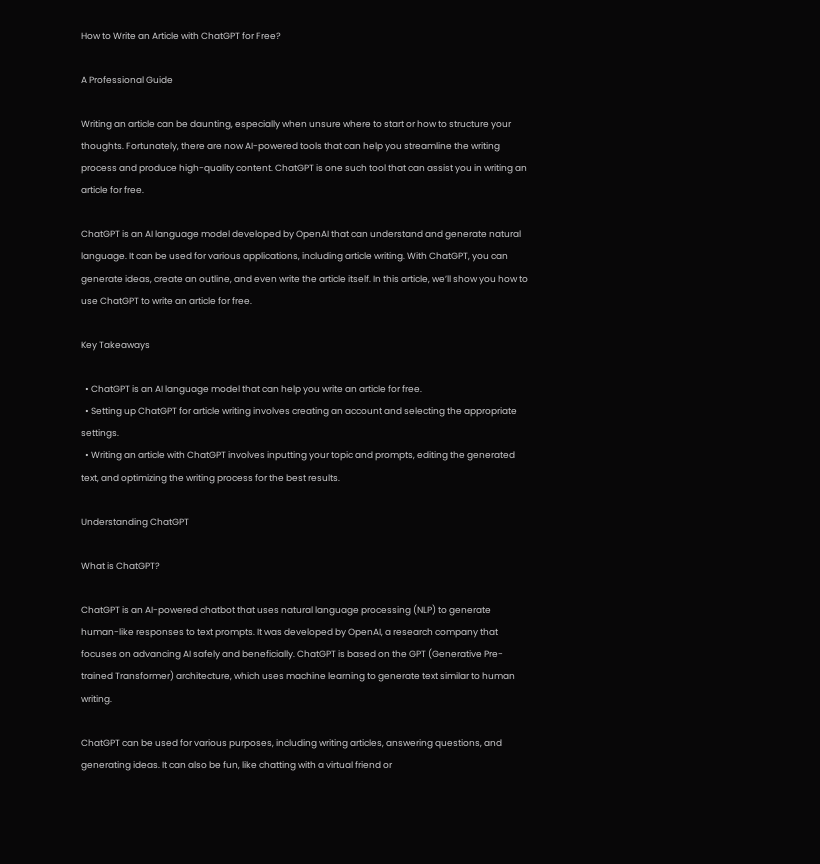How to Write an Article with ChatGPT for Free?

A Professional Guide

Writing an article can be daunting, especially when unsure where to start or how to structure your thoughts. Fortunately, there are now AI-powered tools that can help you streamline the writing process and produce high-quality content. ChatGPT is one such tool that can assist you in writing an article for free.

ChatGPT is an AI language model developed by OpenAI that can understand and generate natural language. It can be used for various applications, including article writing. With ChatGPT, you can generate ideas, create an outline, and even write the article itself. In this article, we’ll show you how to use ChatGPT to write an article for free.

Key Takeaways

  • ChatGPT is an AI language model that can help you write an article for free.
  • Setting up ChatGPT for article writing involves creating an account and selecting the appropriate settings.
  • Writing an article with ChatGPT involves inputting your topic and prompts, editing the generated text, and optimizing the writing process for the best results.

Understanding ChatGPT

What is ChatGPT?

ChatGPT is an AI-powered chatbot that uses natural language processing (NLP) to generate human-like responses to text prompts. It was developed by OpenAI, a research company that focuses on advancing AI safely and beneficially. ChatGPT is based on the GPT (Generative Pre-trained Transformer) architecture, which uses machine learning to generate text similar to human writing.

ChatGPT can be used for various purposes, including writing articles, answering questions, and generating ideas. It can also be fun, like chatting with a virtual friend or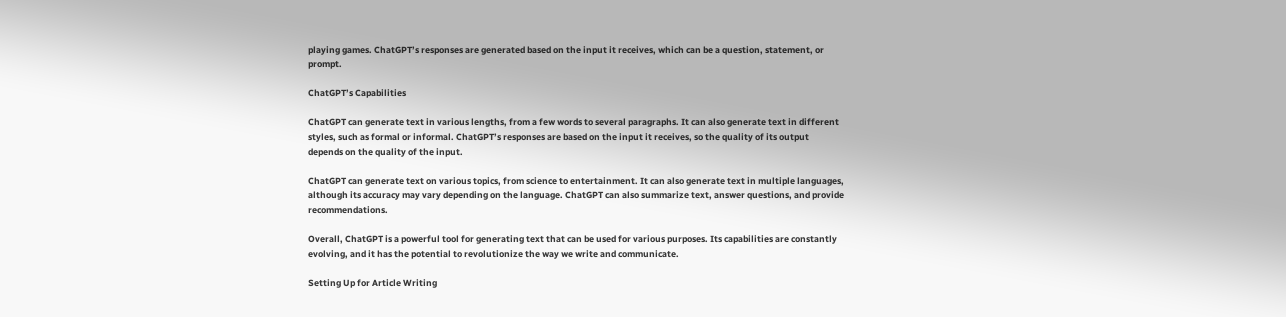playing games. ChatGPT’s responses are generated based on the input it receives, which can be a question, statement, or prompt.

ChatGPT’s Capabilities

ChatGPT can generate text in various lengths, from a few words to several paragraphs. It can also generate text in different styles, such as formal or informal. ChatGPT’s responses are based on the input it receives, so the quality of its output depends on the quality of the input.

ChatGPT can generate text on various topics, from science to entertainment. It can also generate text in multiple languages, although its accuracy may vary depending on the language. ChatGPT can also summarize text, answer questions, and provide recommendations.

Overall, ChatGPT is a powerful tool for generating text that can be used for various purposes. Its capabilities are constantly evolving, and it has the potential to revolutionize the way we write and communicate.

Setting Up for Article Writing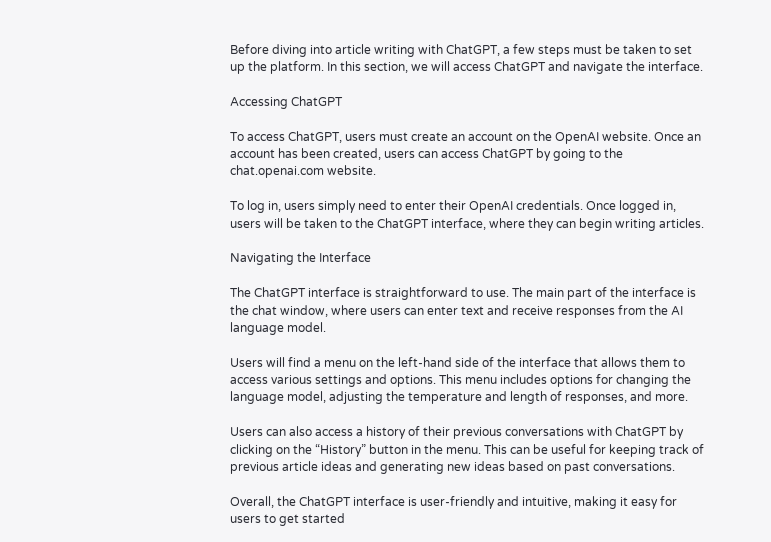Before diving into article writing with ChatGPT, a few steps must be taken to set up the platform. In this section, we will access ChatGPT and navigate the interface.

Accessing ChatGPT

To access ChatGPT, users must create an account on the OpenAI website. Once an account has been created, users can access ChatGPT by going to the chat.openai.com website.

To log in, users simply need to enter their OpenAI credentials. Once logged in, users will be taken to the ChatGPT interface, where they can begin writing articles.

Navigating the Interface

The ChatGPT interface is straightforward to use. The main part of the interface is the chat window, where users can enter text and receive responses from the AI language model.

Users will find a menu on the left-hand side of the interface that allows them to access various settings and options. This menu includes options for changing the language model, adjusting the temperature and length of responses, and more.

Users can also access a history of their previous conversations with ChatGPT by clicking on the “History” button in the menu. This can be useful for keeping track of previous article ideas and generating new ideas based on past conversations.

Overall, the ChatGPT interface is user-friendly and intuitive, making it easy for users to get started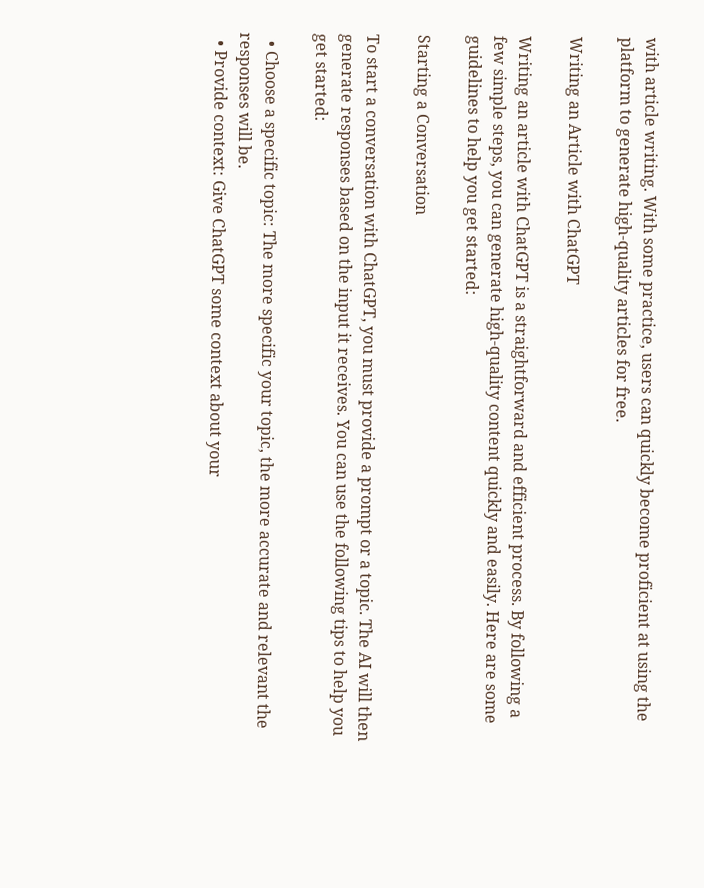with article writing. With some practice, users can quickly become proficient at using the platform to generate high-quality articles for free.

Writing an Article with ChatGPT

Writing an article with ChatGPT is a straightforward and efficient process. By following a few simple steps, you can generate high-quality content quickly and easily. Here are some guidelines to help you get started:

Starting a Conversation

To start a conversation with ChatGPT, you must provide a prompt or a topic. The AI will then generate responses based on the input it receives. You can use the following tips to help you get started:

  • Choose a specific topic: The more specific your topic, the more accurate and relevant the responses will be.
  • Provide context: Give ChatGPT some context about your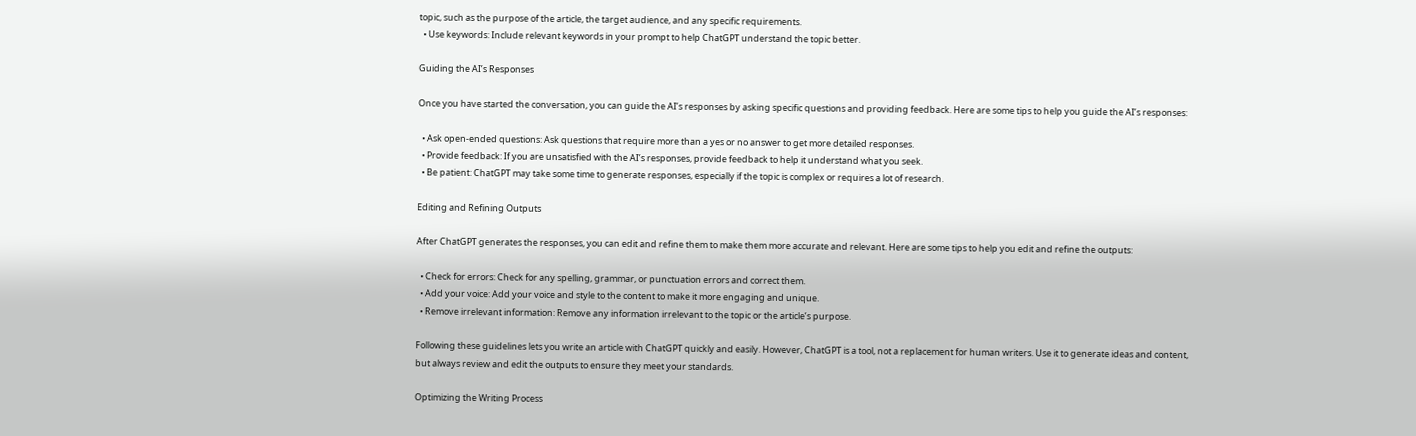topic, such as the purpose of the article, the target audience, and any specific requirements.
  • Use keywords: Include relevant keywords in your prompt to help ChatGPT understand the topic better.

Guiding the AI’s Responses

Once you have started the conversation, you can guide the AI’s responses by asking specific questions and providing feedback. Here are some tips to help you guide the AI’s responses:

  • Ask open-ended questions: Ask questions that require more than a yes or no answer to get more detailed responses.
  • Provide feedback: If you are unsatisfied with the AI’s responses, provide feedback to help it understand what you seek.
  • Be patient: ChatGPT may take some time to generate responses, especially if the topic is complex or requires a lot of research.

Editing and Refining Outputs

After ChatGPT generates the responses, you can edit and refine them to make them more accurate and relevant. Here are some tips to help you edit and refine the outputs:

  • Check for errors: Check for any spelling, grammar, or punctuation errors and correct them.
  • Add your voice: Add your voice and style to the content to make it more engaging and unique.
  • Remove irrelevant information: Remove any information irrelevant to the topic or the article’s purpose.

Following these guidelines lets you write an article with ChatGPT quickly and easily. However, ChatGPT is a tool, not a replacement for human writers. Use it to generate ideas and content, but always review and edit the outputs to ensure they meet your standards.

Optimizing the Writing Process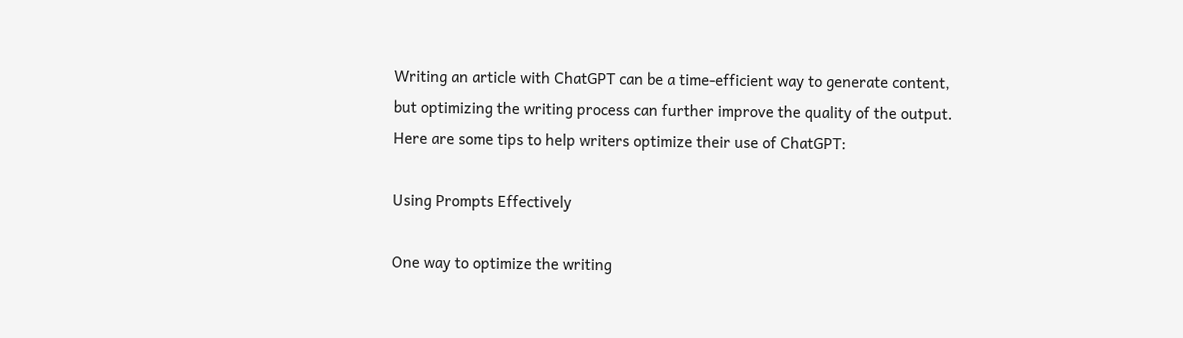Writing an article with ChatGPT can be a time-efficient way to generate content, but optimizing the writing process can further improve the quality of the output. Here are some tips to help writers optimize their use of ChatGPT:

Using Prompts Effectively

One way to optimize the writing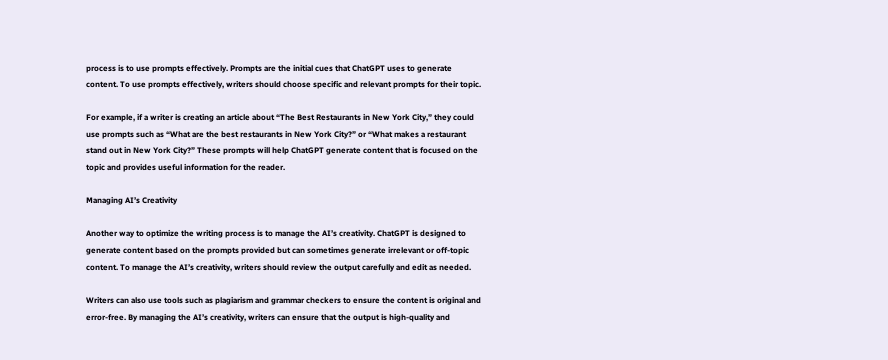process is to use prompts effectively. Prompts are the initial cues that ChatGPT uses to generate content. To use prompts effectively, writers should choose specific and relevant prompts for their topic.

For example, if a writer is creating an article about “The Best Restaurants in New York City,” they could use prompts such as “What are the best restaurants in New York City?” or “What makes a restaurant stand out in New York City?” These prompts will help ChatGPT generate content that is focused on the topic and provides useful information for the reader.

Managing AI’s Creativity

Another way to optimize the writing process is to manage the AI’s creativity. ChatGPT is designed to generate content based on the prompts provided but can sometimes generate irrelevant or off-topic content. To manage the AI’s creativity, writers should review the output carefully and edit as needed.

Writers can also use tools such as plagiarism and grammar checkers to ensure the content is original and error-free. By managing the AI’s creativity, writers can ensure that the output is high-quality and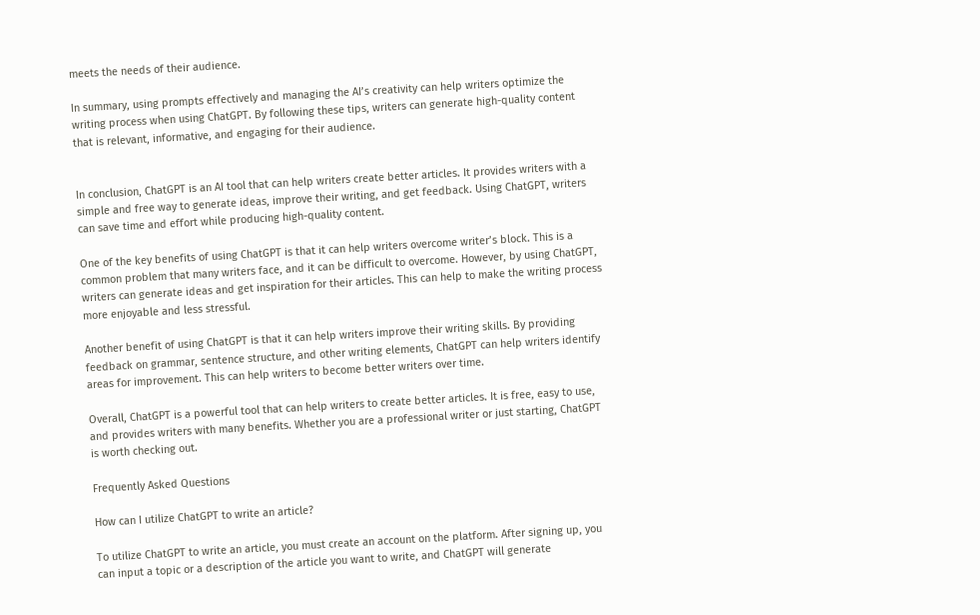meets the needs of their audience.

In summary, using prompts effectively and managing the AI’s creativity can help writers optimize the writing process when using ChatGPT. By following these tips, writers can generate high-quality content that is relevant, informative, and engaging for their audience.


In conclusion, ChatGPT is an AI tool that can help writers create better articles. It provides writers with a simple and free way to generate ideas, improve their writing, and get feedback. Using ChatGPT, writers can save time and effort while producing high-quality content.

One of the key benefits of using ChatGPT is that it can help writers overcome writer’s block. This is a common problem that many writers face, and it can be difficult to overcome. However, by using ChatGPT, writers can generate ideas and get inspiration for their articles. This can help to make the writing process more enjoyable and less stressful.

Another benefit of using ChatGPT is that it can help writers improve their writing skills. By providing feedback on grammar, sentence structure, and other writing elements, ChatGPT can help writers identify areas for improvement. This can help writers to become better writers over time.

Overall, ChatGPT is a powerful tool that can help writers to create better articles. It is free, easy to use, and provides writers with many benefits. Whether you are a professional writer or just starting, ChatGPT is worth checking out.

Frequently Asked Questions

How can I utilize ChatGPT to write an article?

To utilize ChatGPT to write an article, you must create an account on the platform. After signing up, you can input a topic or a description of the article you want to write, and ChatGPT will generate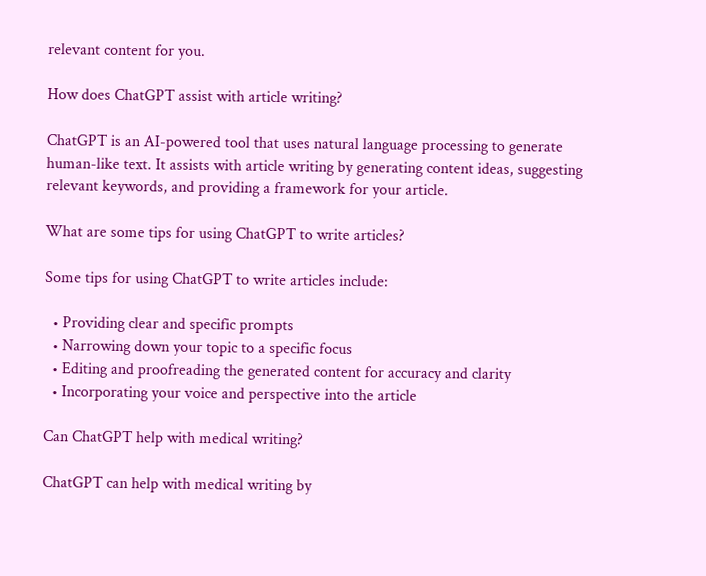relevant content for you.

How does ChatGPT assist with article writing?

ChatGPT is an AI-powered tool that uses natural language processing to generate human-like text. It assists with article writing by generating content ideas, suggesting relevant keywords, and providing a framework for your article.

What are some tips for using ChatGPT to write articles?

Some tips for using ChatGPT to write articles include:

  • Providing clear and specific prompts
  • Narrowing down your topic to a specific focus
  • Editing and proofreading the generated content for accuracy and clarity
  • Incorporating your voice and perspective into the article

Can ChatGPT help with medical writing?

ChatGPT can help with medical writing by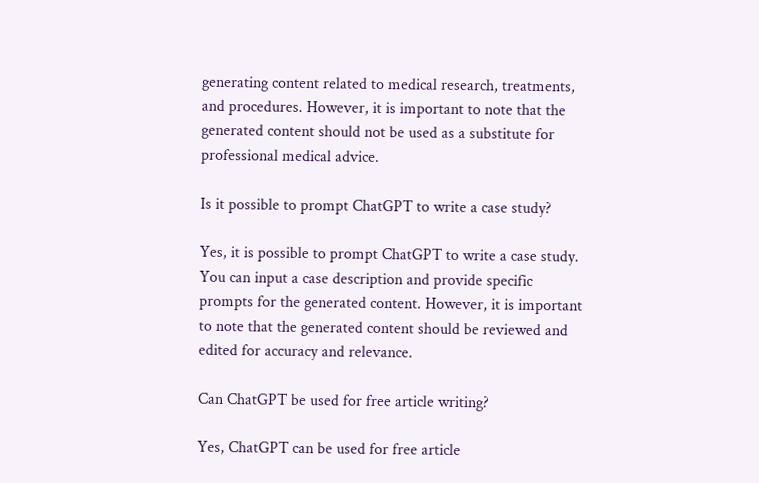generating content related to medical research, treatments, and procedures. However, it is important to note that the generated content should not be used as a substitute for professional medical advice.

Is it possible to prompt ChatGPT to write a case study?

Yes, it is possible to prompt ChatGPT to write a case study. You can input a case description and provide specific prompts for the generated content. However, it is important to note that the generated content should be reviewed and edited for accuracy and relevance.

Can ChatGPT be used for free article writing?

Yes, ChatGPT can be used for free article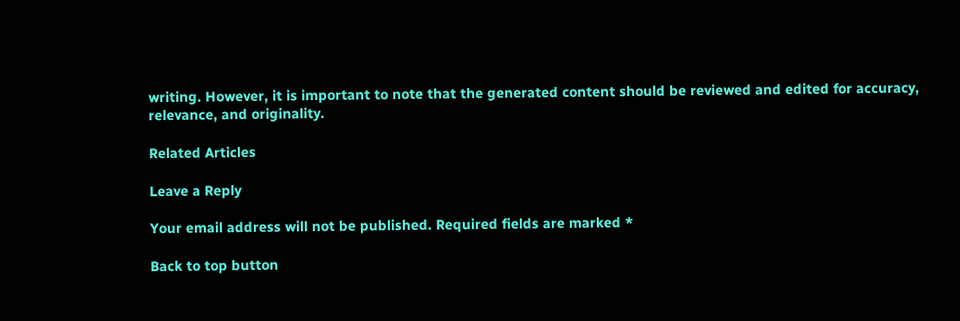writing. However, it is important to note that the generated content should be reviewed and edited for accuracy, relevance, and originality.

Related Articles

Leave a Reply

Your email address will not be published. Required fields are marked *

Back to top button